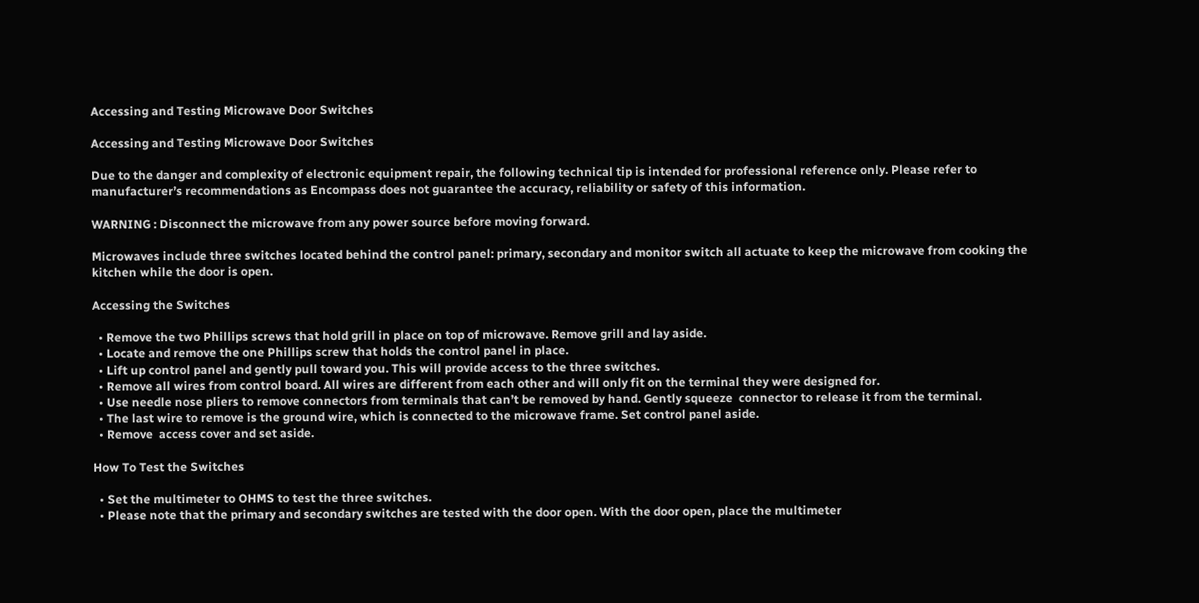Accessing and Testing Microwave Door Switches

Accessing and Testing Microwave Door Switches

Due to the danger and complexity of electronic equipment repair, the following technical tip is intended for professional reference only. Please refer to manufacturer’s recommendations as Encompass does not guarantee the accuracy, reliability or safety of this information.

WARNING : Disconnect the microwave from any power source before moving forward.

Microwaves include three switches located behind the control panel: primary, secondary and monitor switch all actuate to keep the microwave from cooking the kitchen while the door is open.

Accessing the Switches

  • Remove the two Phillips screws that hold grill in place on top of microwave. Remove grill and lay aside.
  • Locate and remove the one Phillips screw that holds the control panel in place.
  • Lift up control panel and gently pull toward you. This will provide access to the three switches.
  • Remove all wires from control board. All wires are different from each other and will only fit on the terminal they were designed for.
  • Use needle nose pliers to remove connectors from terminals that can’t be removed by hand. Gently squeeze  connector to release it from the terminal.
  • The last wire to remove is the ground wire, which is connected to the microwave frame. Set control panel aside.
  • Remove  access cover and set aside.

How To Test the Switches

  • Set the multimeter to OHMS to test the three switches.
  • Please note that the primary and secondary switches are tested with the door open. With the door open, place the multimeter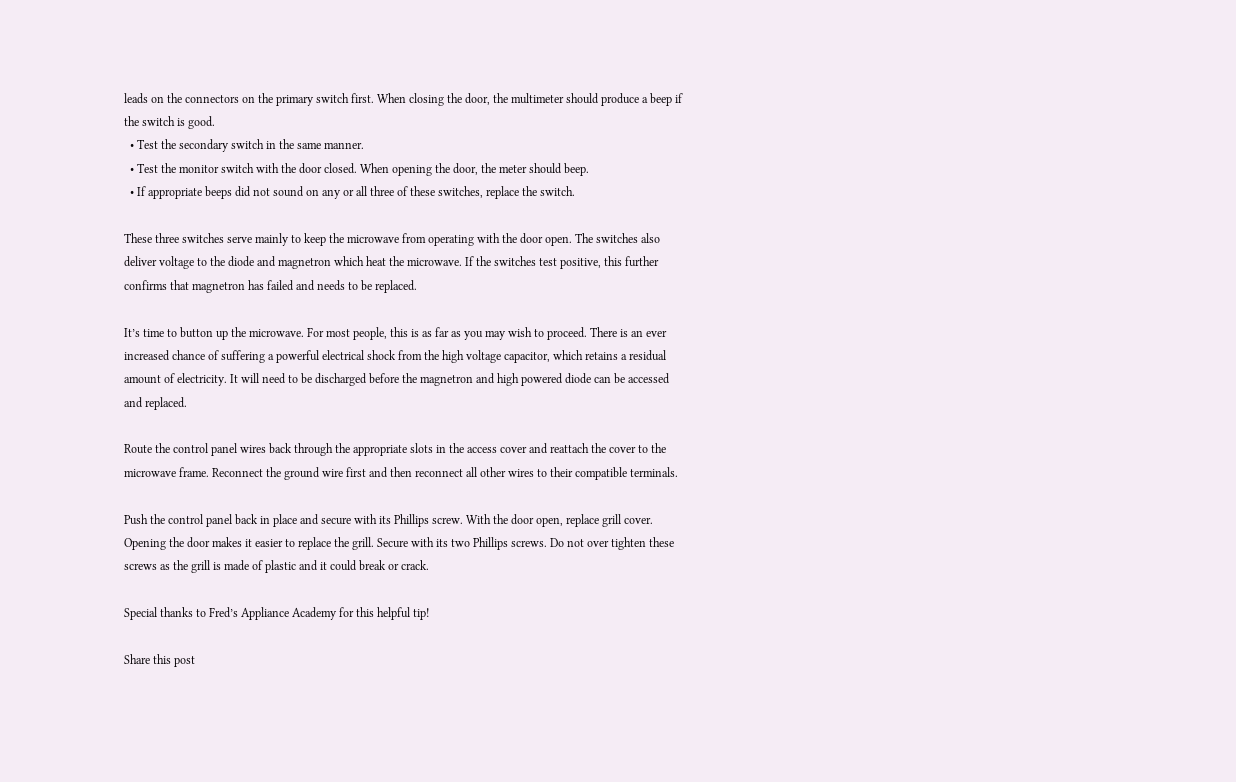leads on the connectors on the primary switch first. When closing the door, the multimeter should produce a beep if the switch is good.
  • Test the secondary switch in the same manner.
  • Test the monitor switch with the door closed. When opening the door, the meter should beep.
  • If appropriate beeps did not sound on any or all three of these switches, replace the switch.

These three switches serve mainly to keep the microwave from operating with the door open. The switches also deliver voltage to the diode and magnetron which heat the microwave. If the switches test positive, this further confirms that magnetron has failed and needs to be replaced.

It’s time to button up the microwave. For most people, this is as far as you may wish to proceed. There is an ever increased chance of suffering a powerful electrical shock from the high voltage capacitor, which retains a residual amount of electricity. It will need to be discharged before the magnetron and high powered diode can be accessed and replaced.

Route the control panel wires back through the appropriate slots in the access cover and reattach the cover to the microwave frame. Reconnect the ground wire first and then reconnect all other wires to their compatible terminals.

Push the control panel back in place and secure with its Phillips screw. With the door open, replace grill cover. Opening the door makes it easier to replace the grill. Secure with its two Phillips screws. Do not over tighten these screws as the grill is made of plastic and it could break or crack.

Special thanks to Fred’s Appliance Academy for this helpful tip!

Share this post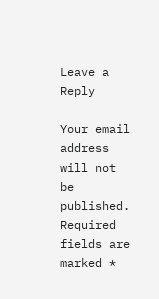Leave a Reply

Your email address will not be published. Required fields are marked *